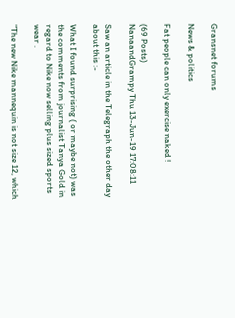Gransnet forums

News & politics

Fat people can only exercise naked !

(69 Posts)
NanaandGrampy Thu 13-Jun-19 17:08:11

Saw an article in the Telegraph the other day about this :-

What I found surprising ( or maybe not) was the comments from journalist Tanya Gold in regard to Nike now selling plus sized sports wear .

"The new Nike mannequin is not size 12, which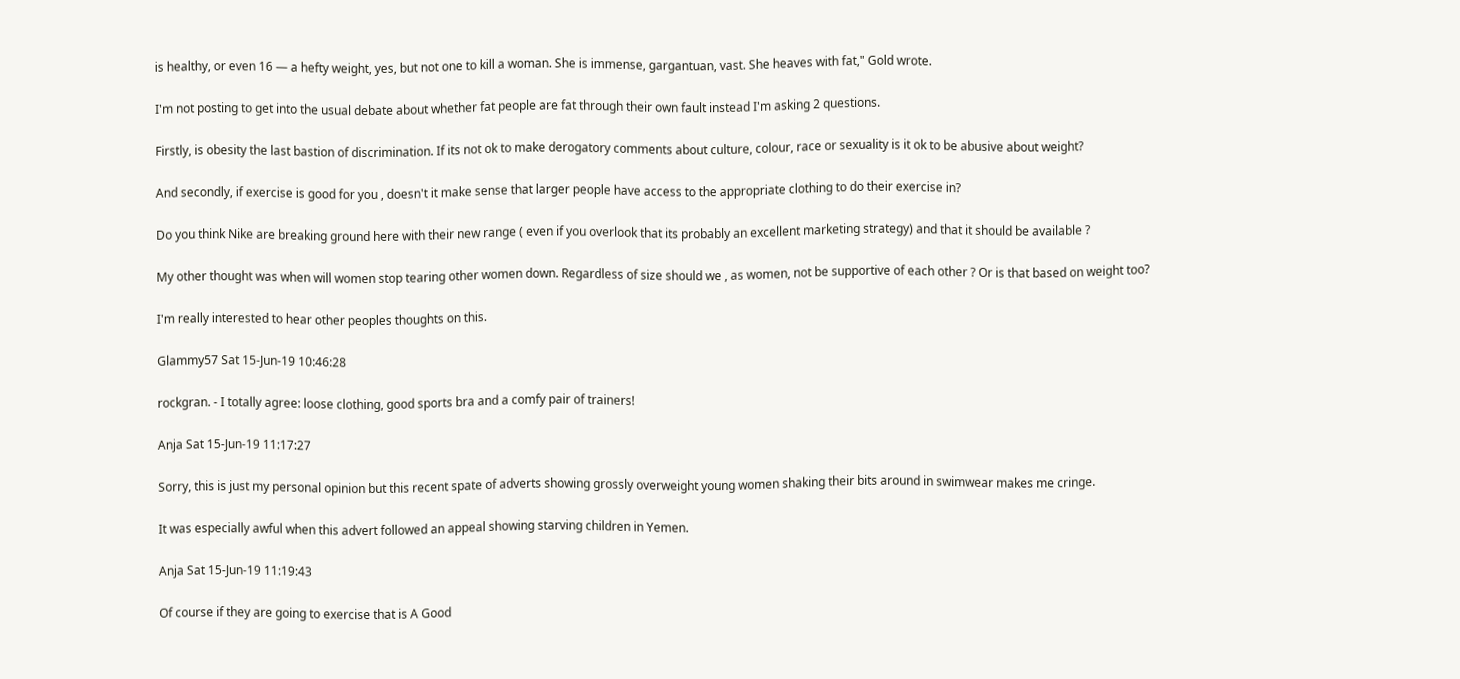is healthy, or even 16 — a hefty weight, yes, but not one to kill a woman. She is immense, gargantuan, vast. She heaves with fat," Gold wrote.

I'm not posting to get into the usual debate about whether fat people are fat through their own fault instead I'm asking 2 questions.

Firstly, is obesity the last bastion of discrimination. If its not ok to make derogatory comments about culture, colour, race or sexuality is it ok to be abusive about weight?

And secondly, if exercise is good for you , doesn't it make sense that larger people have access to the appropriate clothing to do their exercise in?

Do you think Nike are breaking ground here with their new range ( even if you overlook that its probably an excellent marketing strategy) and that it should be available ?

My other thought was when will women stop tearing other women down. Regardless of size should we , as women, not be supportive of each other ? Or is that based on weight too?

I'm really interested to hear other peoples thoughts on this.

Glammy57 Sat 15-Jun-19 10:46:28

rockgran. - I totally agree: loose clothing, good sports bra and a comfy pair of trainers!

Anja Sat 15-Jun-19 11:17:27

Sorry, this is just my personal opinion but this recent spate of adverts showing grossly overweight young women shaking their bits around in swimwear makes me cringe.

It was especially awful when this advert followed an appeal showing starving children in Yemen.

Anja Sat 15-Jun-19 11:19:43

Of course if they are going to exercise that is A Good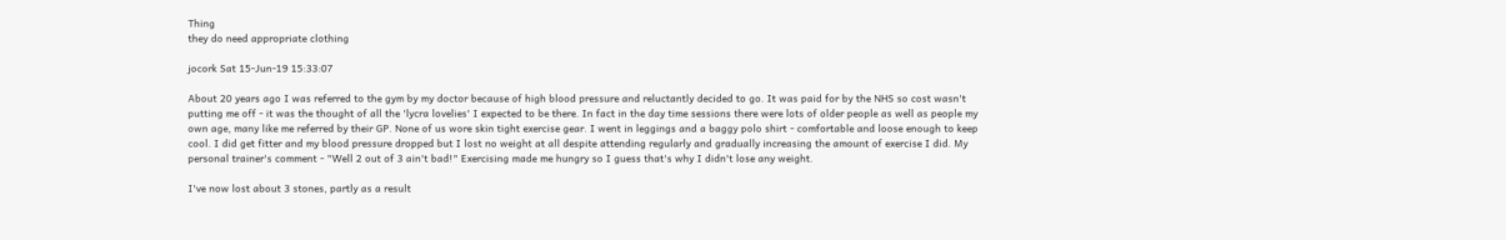Thing
they do need appropriate clothing

jocork Sat 15-Jun-19 15:33:07

About 20 years ago I was referred to the gym by my doctor because of high blood pressure and reluctantly decided to go. It was paid for by the NHS so cost wasn't putting me off - it was the thought of all the 'lycra lovelies' I expected to be there. In fact in the day time sessions there were lots of older people as well as people my own age, many like me referred by their GP. None of us wore skin tight exercise gear. I went in leggings and a baggy polo shirt - comfortable and loose enough to keep cool. I did get fitter and my blood pressure dropped but I lost no weight at all despite attending regularly and gradually increasing the amount of exercise I did. My personal trainer's comment - "Well 2 out of 3 ain't bad!" Exercising made me hungry so I guess that's why I didn't lose any weight.

I've now lost about 3 stones, partly as a result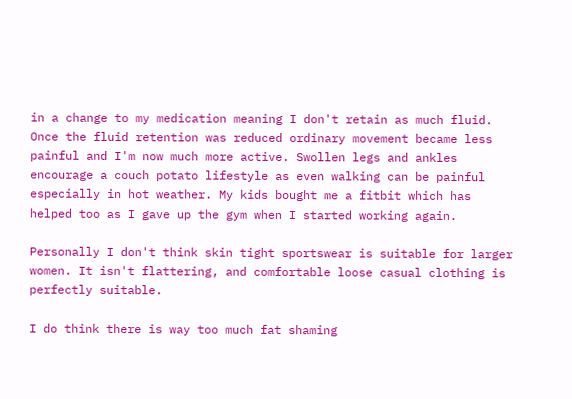in a change to my medication meaning I don't retain as much fluid. Once the fluid retention was reduced ordinary movement became less painful and I'm now much more active. Swollen legs and ankles encourage a couch potato lifestyle as even walking can be painful especially in hot weather. My kids bought me a fitbit which has helped too as I gave up the gym when I started working again.

Personally I don't think skin tight sportswear is suitable for larger women. It isn't flattering, and comfortable loose casual clothing is perfectly suitable.

I do think there is way too much fat shaming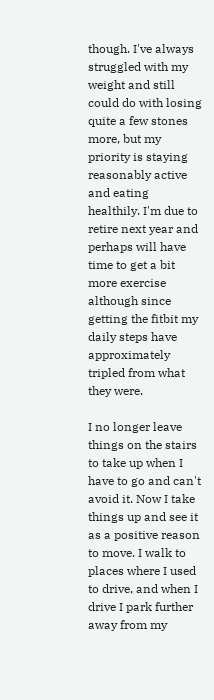though. I've always struggled with my weight and still could do with losing quite a few stones more, but my priority is staying reasonably active and eating healthily. I'm due to retire next year and perhaps will have time to get a bit more exercise although since getting the fitbit my daily steps have approximately tripled from what they were.

I no longer leave things on the stairs to take up when I have to go and can't avoid it. Now I take things up and see it as a positive reason to move. I walk to places where I used to drive, and when I drive I park further away from my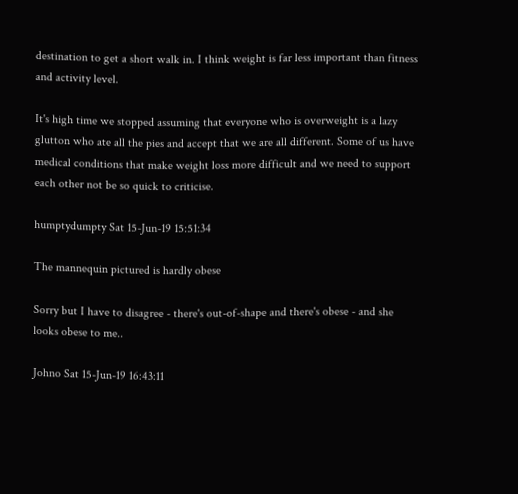destination to get a short walk in. I think weight is far less important than fitness and activity level.

It's high time we stopped assuming that everyone who is overweight is a lazy glutton who ate all the pies and accept that we are all different. Some of us have medical conditions that make weight loss more difficult and we need to support each other not be so quick to criticise.

humptydumpty Sat 15-Jun-19 15:51:34

The mannequin pictured is hardly obese

Sorry but I have to disagree - there's out-of-shape and there's obese - and she looks obese to me..

Johno Sat 15-Jun-19 16:43:11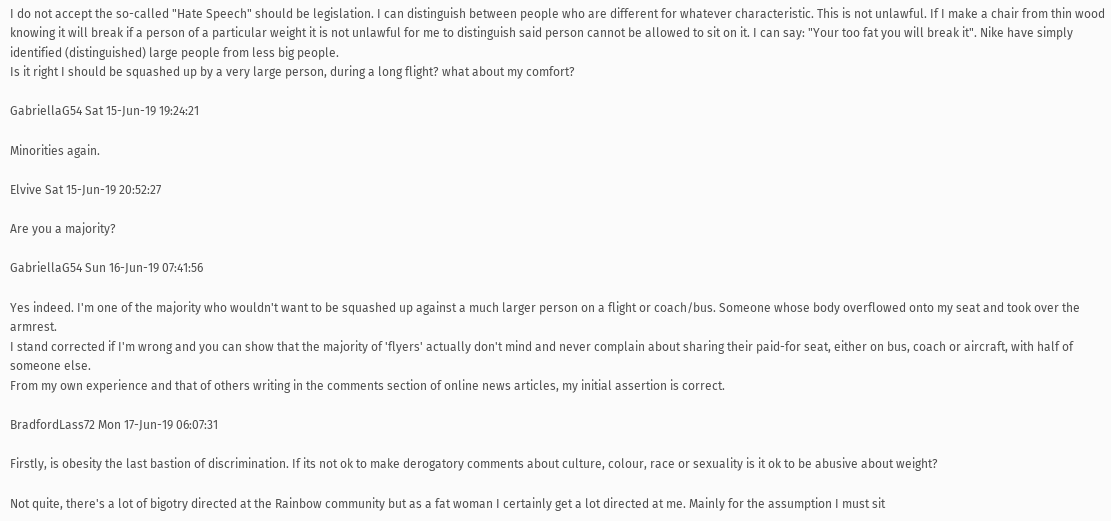I do not accept the so-called "Hate Speech" should be legislation. I can distinguish between people who are different for whatever characteristic. This is not unlawful. If I make a chair from thin wood knowing it will break if a person of a particular weight it is not unlawful for me to distinguish said person cannot be allowed to sit on it. I can say: "Your too fat you will break it". Nike have simply identified (distinguished) large people from less big people.
Is it right I should be squashed up by a very large person, during a long flight? what about my comfort?

GabriellaG54 Sat 15-Jun-19 19:24:21

Minorities again.

Elvive Sat 15-Jun-19 20:52:27

Are you a majority?

GabriellaG54 Sun 16-Jun-19 07:41:56

Yes indeed. I'm one of the majority who wouldn't want to be squashed up against a much larger person on a flight or coach/bus. Someone whose body overflowed onto my seat and took over the armrest.
I stand corrected if I'm wrong and you can show that the majority of 'flyers' actually don't mind and never complain about sharing their paid-for seat, either on bus, coach or aircraft, with half of someone else.
From my own experience and that of others writing in the comments section of online news articles, my initial assertion is correct.

BradfordLass72 Mon 17-Jun-19 06:07:31

Firstly, is obesity the last bastion of discrimination. If its not ok to make derogatory comments about culture, colour, race or sexuality is it ok to be abusive about weight?

Not quite, there's a lot of bigotry directed at the Rainbow community but as a fat woman I certainly get a lot directed at me. Mainly for the assumption I must sit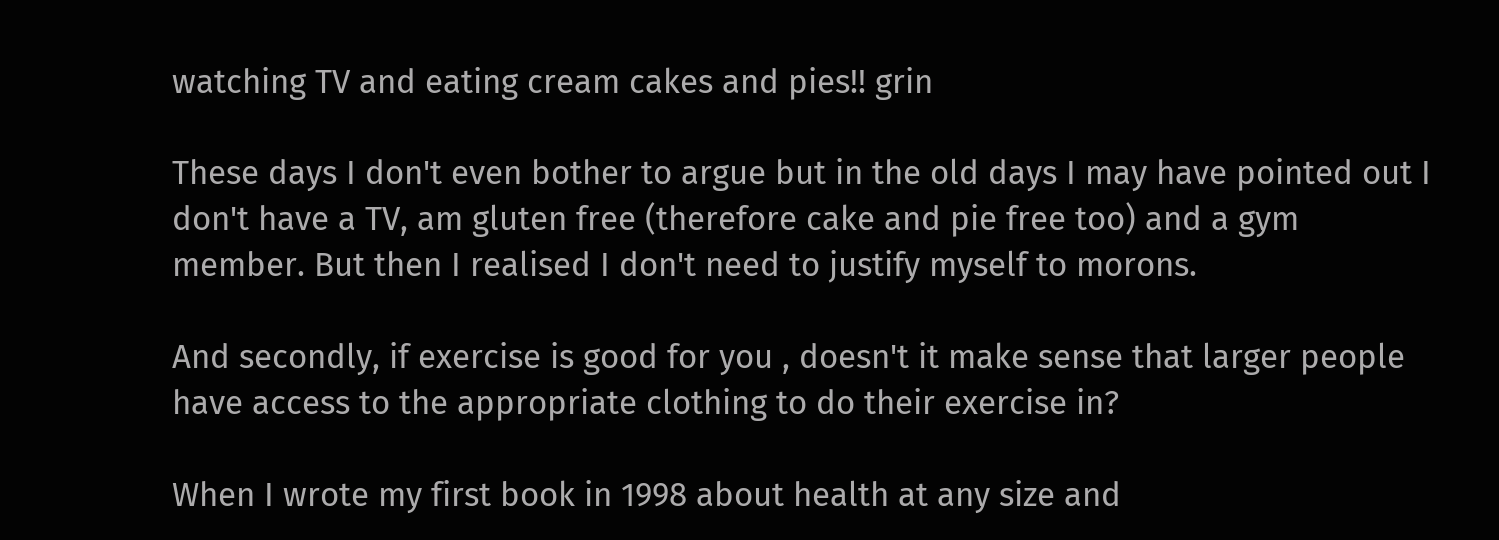watching TV and eating cream cakes and pies!! grin

These days I don't even bother to argue but in the old days I may have pointed out I don't have a TV, am gluten free (therefore cake and pie free too) and a gym member. But then I realised I don't need to justify myself to morons.

And secondly, if exercise is good for you , doesn't it make sense that larger people have access to the appropriate clothing to do their exercise in?

When I wrote my first book in 1998 about health at any size and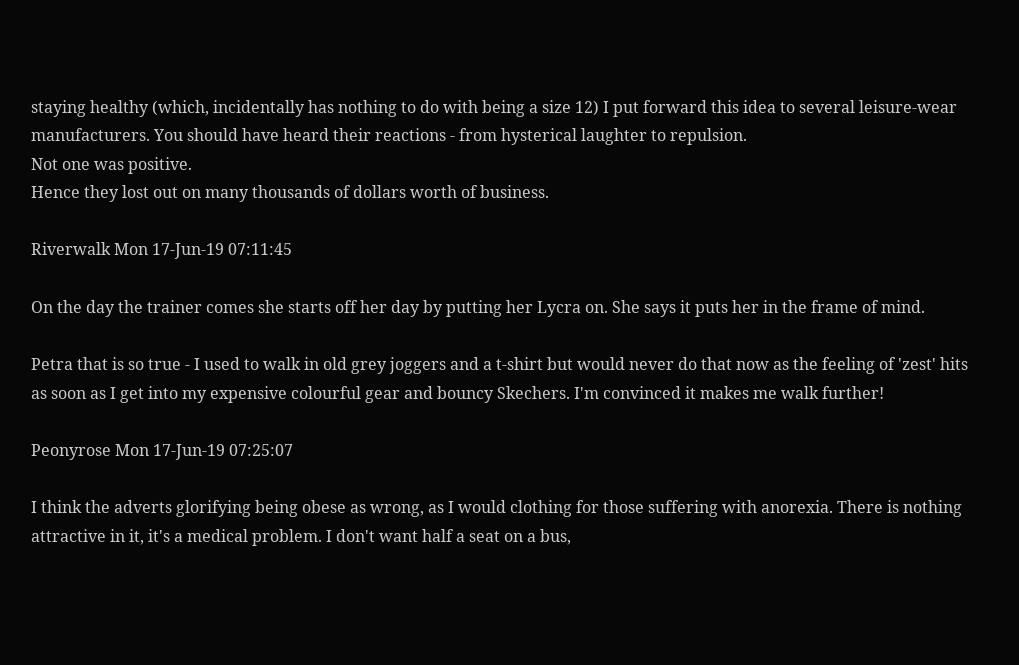staying healthy (which, incidentally has nothing to do with being a size 12) I put forward this idea to several leisure-wear manufacturers. You should have heard their reactions - from hysterical laughter to repulsion.
Not one was positive.
Hence they lost out on many thousands of dollars worth of business.

Riverwalk Mon 17-Jun-19 07:11:45

On the day the trainer comes she starts off her day by putting her Lycra on. She says it puts her in the frame of mind.

Petra that is so true - I used to walk in old grey joggers and a t-shirt but would never do that now as the feeling of 'zest' hits as soon as I get into my expensive colourful gear and bouncy Skechers. I'm convinced it makes me walk further!

Peonyrose Mon 17-Jun-19 07:25:07

I think the adverts glorifying being obese as wrong, as I would clothing for those suffering with anorexia. There is nothing attractive in it, it's a medical problem. I don't want half a seat on a bus,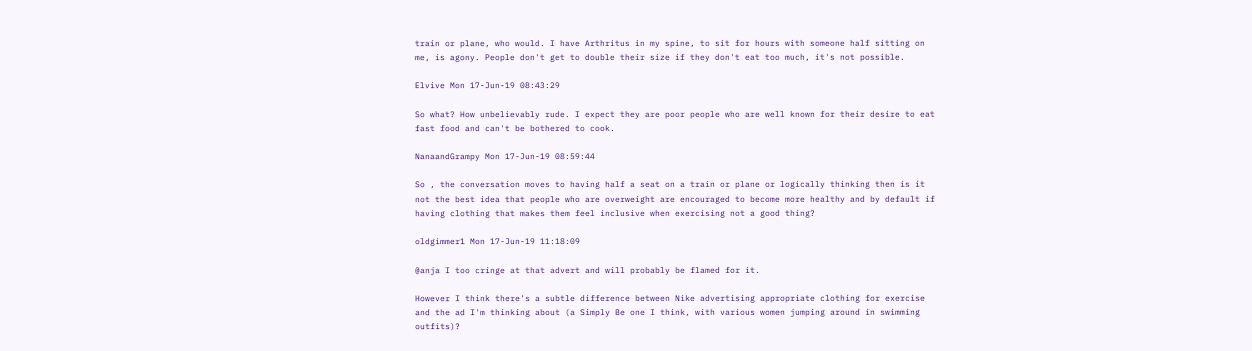train or plane, who would. I have Arthritus in my spine, to sit for hours with someone half sitting on me, is agony. People don't get to double their size if they don't eat too much, it's not possible.

Elvive Mon 17-Jun-19 08:43:29

So what? How unbelievably rude. I expect they are poor people who are well known for their desire to eat fast food and can't be bothered to cook.

NanaandGrampy Mon 17-Jun-19 08:59:44

So , the conversation moves to having half a seat on a train or plane or logically thinking then is it not the best idea that people who are overweight are encouraged to become more healthy and by default if having clothing that makes them feel inclusive when exercising not a good thing?

oldgimmer1 Mon 17-Jun-19 11:18:09

@anja I too cringe at that advert and will probably be flamed for it.

However I think there's a subtle difference between Nike advertising appropriate clothing for exercise and the ad I'm thinking about (a Simply Be one I think, with various women jumping around in swimming outfits)?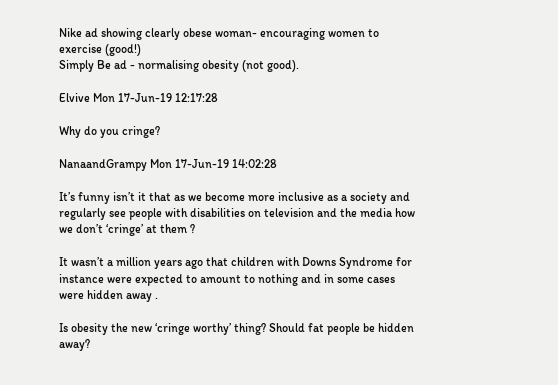Nike ad showing clearly obese woman- encouraging women to exercise (good!)
Simply Be ad - normalising obesity (not good).

Elvive Mon 17-Jun-19 12:17:28

Why do you cringe?

NanaandGrampy Mon 17-Jun-19 14:02:28

It’s funny isn’t it that as we become more inclusive as a society and regularly see people with disabilities on television and the media how we don’t ‘cringe’ at them ?

It wasn’t a million years ago that children with Downs Syndrome for instance were expected to amount to nothing and in some cases were hidden away .

Is obesity the new ‘cringe worthy’ thing? Should fat people be hidden away?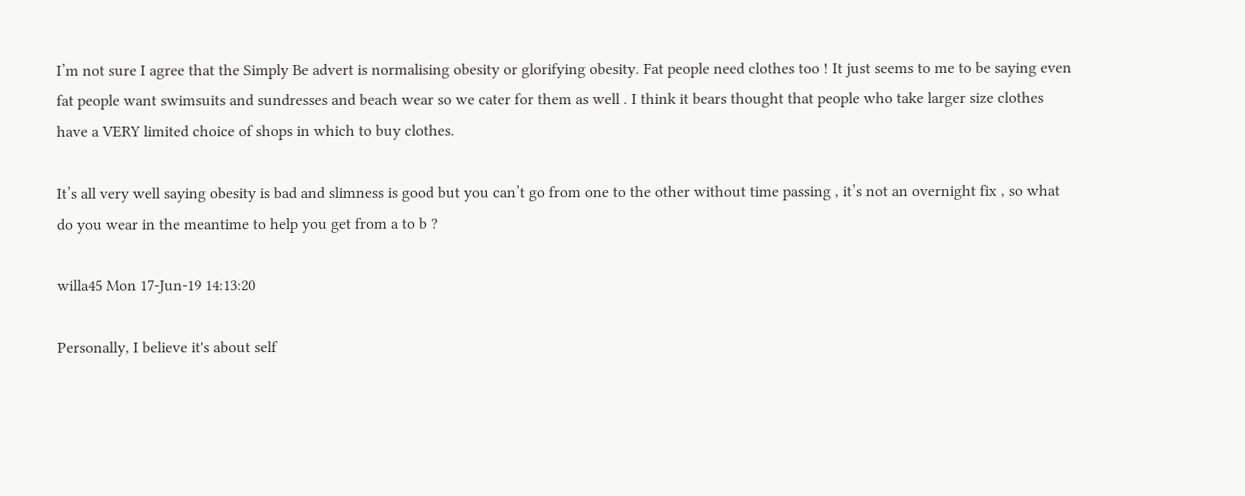I’m not sure I agree that the Simply Be advert is normalising obesity or glorifying obesity. Fat people need clothes too ! It just seems to me to be saying even fat people want swimsuits and sundresses and beach wear so we cater for them as well . I think it bears thought that people who take larger size clothes have a VERY limited choice of shops in which to buy clothes.

It’s all very well saying obesity is bad and slimness is good but you can’t go from one to the other without time passing , it’s not an overnight fix , so what do you wear in the meantime to help you get from a to b ?

willa45 Mon 17-Jun-19 14:13:20

Personally, I believe it's about self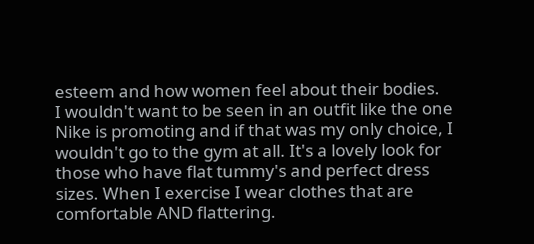esteem and how women feel about their bodies.
I wouldn't want to be seen in an outfit like the one Nike is promoting and if that was my only choice, I wouldn't go to the gym at all. It's a lovely look for those who have flat tummy's and perfect dress sizes. When I exercise I wear clothes that are comfortable AND flattering.